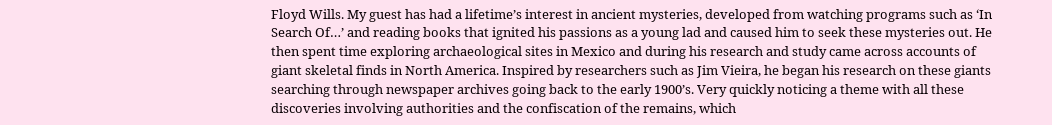Floyd Wills. My guest has had a lifetime’s interest in ancient mysteries, developed from watching programs such as ‘In Search Of…’ and reading books that ignited his passions as a young lad and caused him to seek these mysteries out. He then spent time exploring archaeological sites in Mexico and during his research and study came across accounts of giant skeletal finds in North America. Inspired by researchers such as Jim Vieira, he began his research on these giants searching through newspaper archives going back to the early 1900’s. Very quickly noticing a theme with all these discoveries involving authorities and the confiscation of the remains, which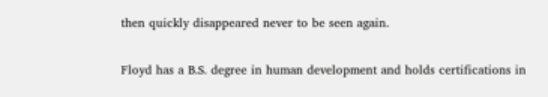then quickly disappeared never to be seen again.

Floyd has a B.S. degree in human development and holds certifications in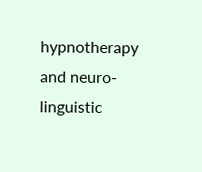hypnotherapy and neuro-linguistic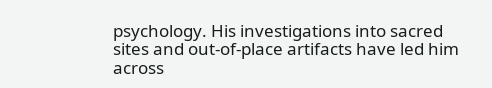psychology. His investigations into sacred sites and out-of-place artifacts have led him across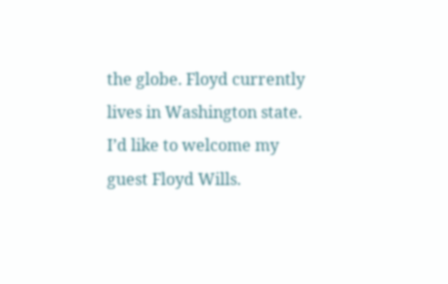the globe. Floyd currently lives in Washington state.  I’d like to welcome my guest Floyd Wills.